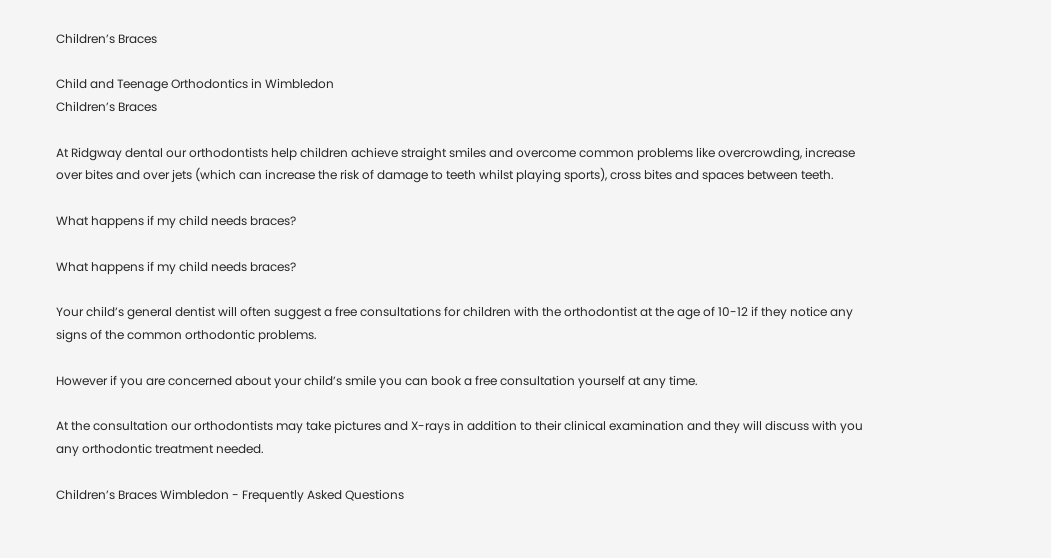Children’s Braces

Child and Teenage Orthodontics in Wimbledon
Children’s Braces

At Ridgway dental our orthodontists help children achieve straight smiles and overcome common problems like overcrowding, increase over bites and over jets (which can increase the risk of damage to teeth whilst playing sports), cross bites and spaces between teeth.

What happens if my child needs braces?

What happens if my child needs braces?

Your child’s general dentist will often suggest a free consultations for children with the orthodontist at the age of 10-12 if they notice any signs of the common orthodontic problems.

However if you are concerned about your child’s smile you can book a free consultation yourself at any time.

At the consultation our orthodontists may take pictures and X-rays in addition to their clinical examination and they will discuss with you any orthodontic treatment needed.

Children’s Braces Wimbledon - Frequently Asked Questions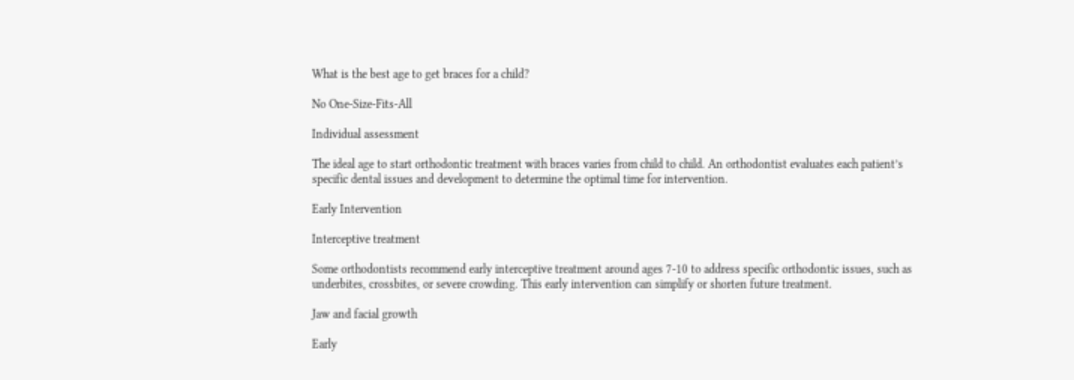What is the best age to get braces for a child?

No One-Size-Fits-All

Individual assessment

The ideal age to start orthodontic treatment with braces varies from child to child. An orthodontist evaluates each patient’s specific dental issues and development to determine the optimal time for intervention.

Early Intervention

Interceptive treatment

Some orthodontists recommend early interceptive treatment around ages 7-10 to address specific orthodontic issues, such as underbites, crossbites, or severe crowding. This early intervention can simplify or shorten future treatment.

Jaw and facial growth

Early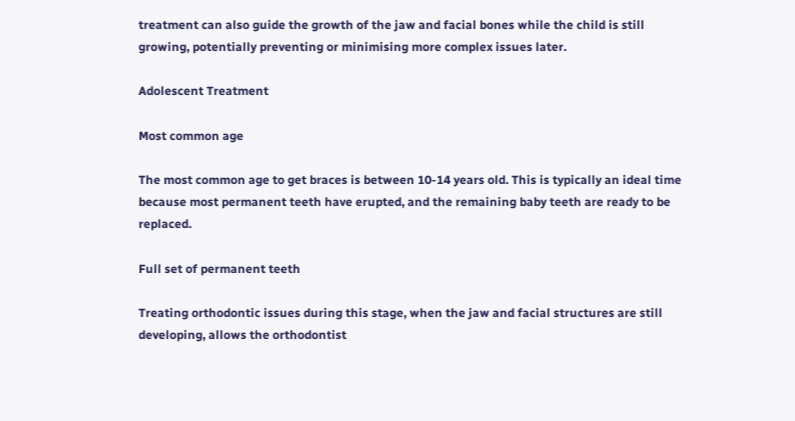treatment can also guide the growth of the jaw and facial bones while the child is still growing, potentially preventing or minimising more complex issues later.

Adolescent Treatment

Most common age

The most common age to get braces is between 10-14 years old. This is typically an ideal time because most permanent teeth have erupted, and the remaining baby teeth are ready to be replaced.

Full set of permanent teeth

Treating orthodontic issues during this stage, when the jaw and facial structures are still developing, allows the orthodontist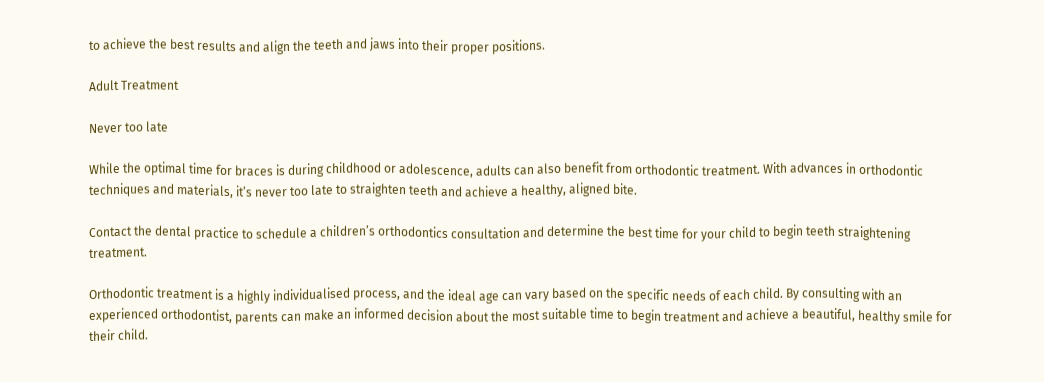to achieve the best results and align the teeth and jaws into their proper positions.

Adult Treatment

Never too late

While the optimal time for braces is during childhood or adolescence, adults can also benefit from orthodontic treatment. With advances in orthodontic techniques and materials, it’s never too late to straighten teeth and achieve a healthy, aligned bite.

Contact the dental practice to schedule a children’s orthodontics consultation and determine the best time for your child to begin teeth straightening treatment.

Orthodontic treatment is a highly individualised process, and the ideal age can vary based on the specific needs of each child. By consulting with an experienced orthodontist, parents can make an informed decision about the most suitable time to begin treatment and achieve a beautiful, healthy smile for their child.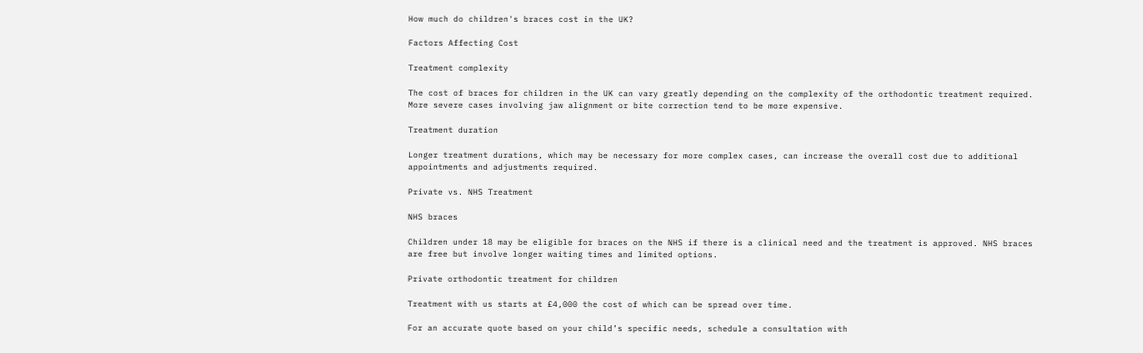How much do children's braces cost in the UK?

Factors Affecting Cost

Treatment complexity

The cost of braces for children in the UK can vary greatly depending on the complexity of the orthodontic treatment required. More severe cases involving jaw alignment or bite correction tend to be more expensive.

Treatment duration

Longer treatment durations, which may be necessary for more complex cases, can increase the overall cost due to additional appointments and adjustments required.

Private vs. NHS Treatment

NHS braces

Children under 18 may be eligible for braces on the NHS if there is a clinical need and the treatment is approved. NHS braces are free but involve longer waiting times and limited options.

Private orthodontic treatment for children

Treatment with us starts at £4,000 the cost of which can be spread over time.

For an accurate quote based on your child’s specific needs, schedule a consultation with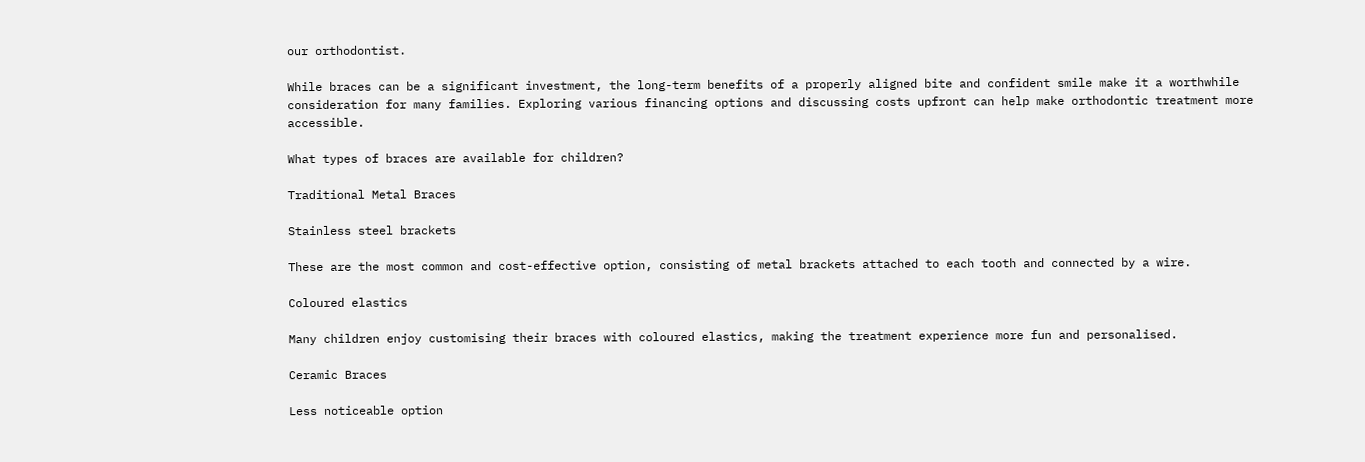our orthodontist.

While braces can be a significant investment, the long-term benefits of a properly aligned bite and confident smile make it a worthwhile consideration for many families. Exploring various financing options and discussing costs upfront can help make orthodontic treatment more accessible.

What types of braces are available for children?

Traditional Metal Braces

Stainless steel brackets

These are the most common and cost-effective option, consisting of metal brackets attached to each tooth and connected by a wire.

Coloured elastics

Many children enjoy customising their braces with coloured elastics, making the treatment experience more fun and personalised.

Ceramic Braces

Less noticeable option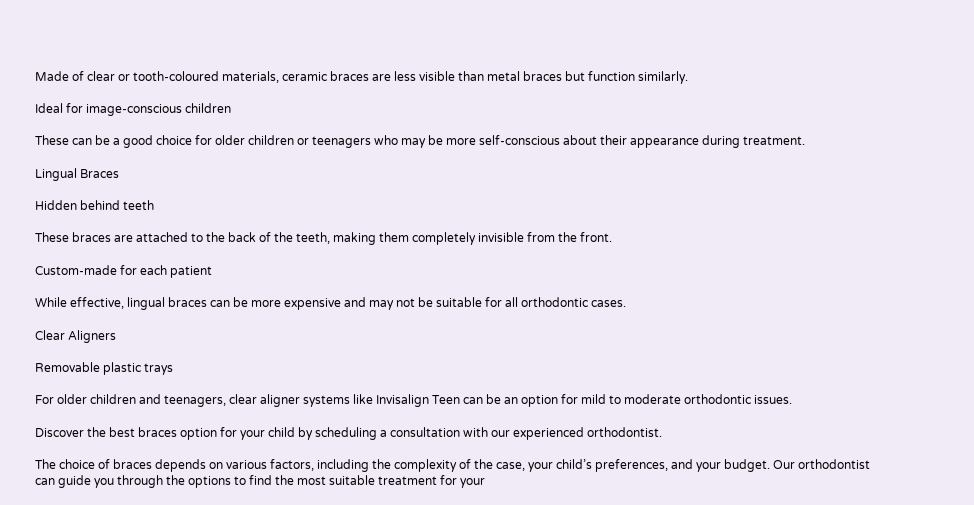Made of clear or tooth-coloured materials, ceramic braces are less visible than metal braces but function similarly.

Ideal for image-conscious children

These can be a good choice for older children or teenagers who may be more self-conscious about their appearance during treatment.

Lingual Braces

Hidden behind teeth

These braces are attached to the back of the teeth, making them completely invisible from the front.

Custom-made for each patient

While effective, lingual braces can be more expensive and may not be suitable for all orthodontic cases.

Clear Aligners

Removable plastic trays

For older children and teenagers, clear aligner systems like Invisalign Teen can be an option for mild to moderate orthodontic issues.

Discover the best braces option for your child by scheduling a consultation with our experienced orthodontist.

The choice of braces depends on various factors, including the complexity of the case, your child’s preferences, and your budget. Our orthodontist can guide you through the options to find the most suitable treatment for your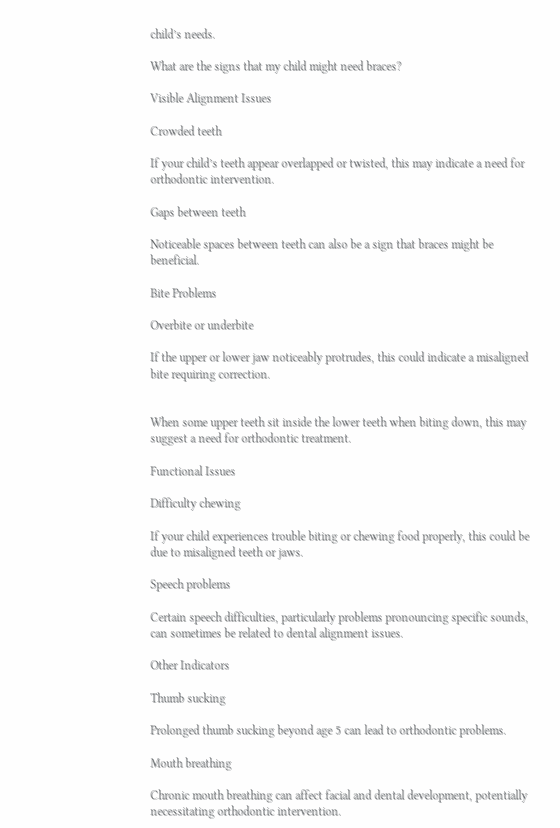child’s needs.

What are the signs that my child might need braces?

Visible Alignment Issues

Crowded teeth

If your child’s teeth appear overlapped or twisted, this may indicate a need for orthodontic intervention.

Gaps between teeth

Noticeable spaces between teeth can also be a sign that braces might be beneficial.

Bite Problems

Overbite or underbite

If the upper or lower jaw noticeably protrudes, this could indicate a misaligned bite requiring correction.


When some upper teeth sit inside the lower teeth when biting down, this may suggest a need for orthodontic treatment.

Functional Issues

Difficulty chewing

If your child experiences trouble biting or chewing food properly, this could be due to misaligned teeth or jaws.

Speech problems

Certain speech difficulties, particularly problems pronouncing specific sounds, can sometimes be related to dental alignment issues.

Other Indicators

Thumb sucking

Prolonged thumb sucking beyond age 5 can lead to orthodontic problems.

Mouth breathing

Chronic mouth breathing can affect facial and dental development, potentially necessitating orthodontic intervention.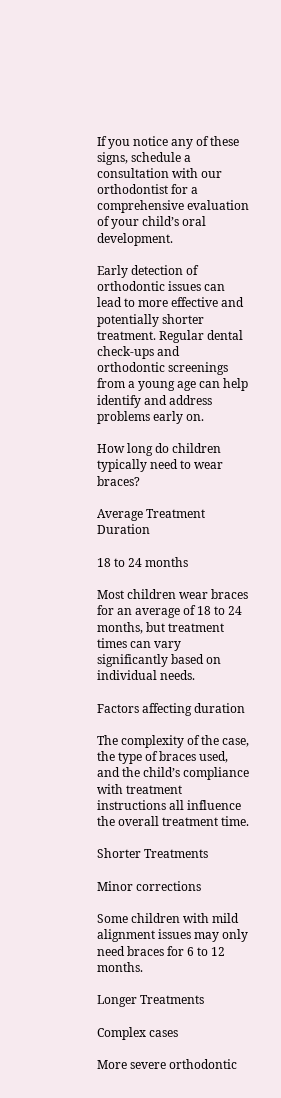If you notice any of these signs, schedule a consultation with our orthodontist for a comprehensive evaluation of your child’s oral development.

Early detection of orthodontic issues can lead to more effective and potentially shorter treatment. Regular dental check-ups and orthodontic screenings from a young age can help identify and address problems early on.

How long do children typically need to wear braces?

Average Treatment Duration

18 to 24 months

Most children wear braces for an average of 18 to 24 months, but treatment times can vary significantly based on individual needs.

Factors affecting duration

The complexity of the case, the type of braces used, and the child’s compliance with treatment instructions all influence the overall treatment time.

Shorter Treatments

Minor corrections

Some children with mild alignment issues may only need braces for 6 to 12 months.

Longer Treatments

Complex cases

More severe orthodontic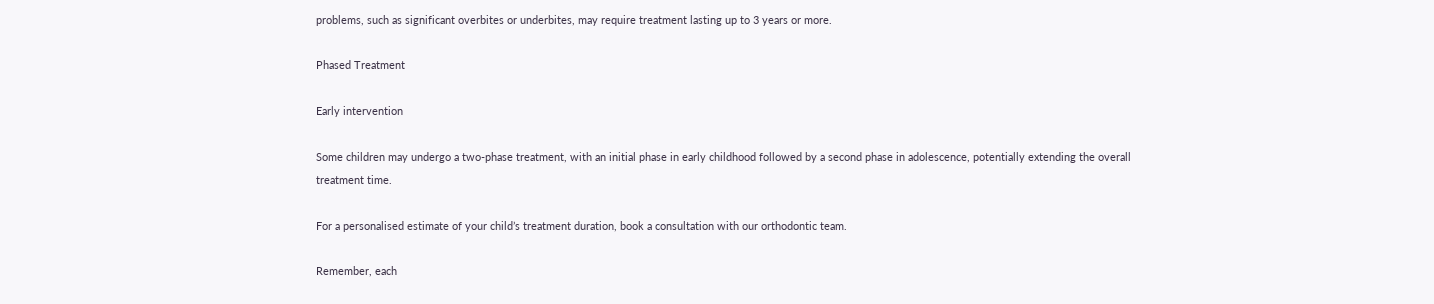problems, such as significant overbites or underbites, may require treatment lasting up to 3 years or more.

Phased Treatment

Early intervention

Some children may undergo a two-phase treatment, with an initial phase in early childhood followed by a second phase in adolescence, potentially extending the overall treatment time.

For a personalised estimate of your child’s treatment duration, book a consultation with our orthodontic team.

Remember, each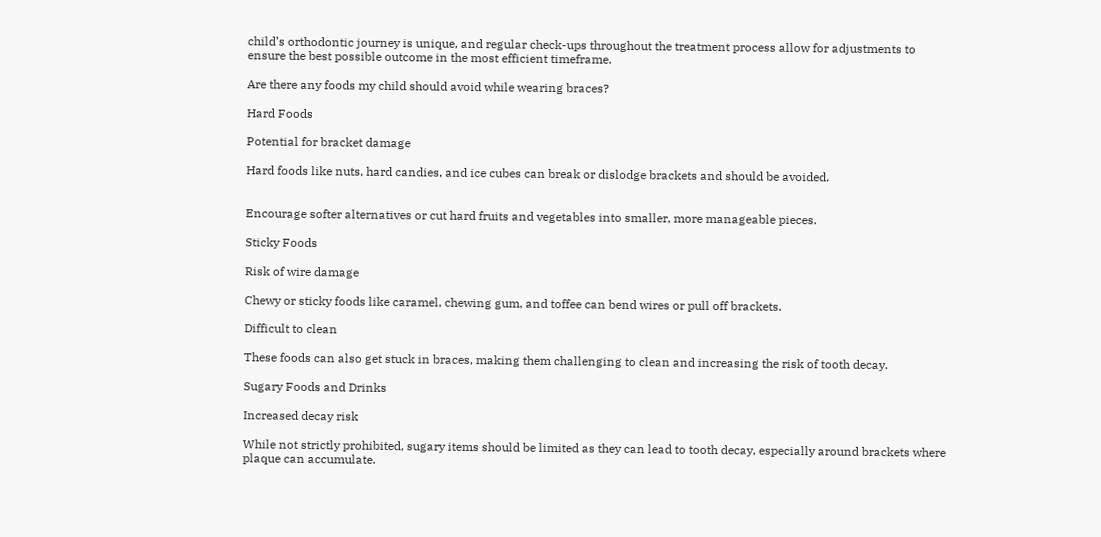child’s orthodontic journey is unique, and regular check-ups throughout the treatment process allow for adjustments to ensure the best possible outcome in the most efficient timeframe.

Are there any foods my child should avoid while wearing braces?

Hard Foods

Potential for bracket damage

Hard foods like nuts, hard candies, and ice cubes can break or dislodge brackets and should be avoided.


Encourage softer alternatives or cut hard fruits and vegetables into smaller, more manageable pieces.

Sticky Foods

Risk of wire damage

Chewy or sticky foods like caramel, chewing gum, and toffee can bend wires or pull off brackets.

Difficult to clean

These foods can also get stuck in braces, making them challenging to clean and increasing the risk of tooth decay.

Sugary Foods and Drinks

Increased decay risk

While not strictly prohibited, sugary items should be limited as they can lead to tooth decay, especially around brackets where plaque can accumulate.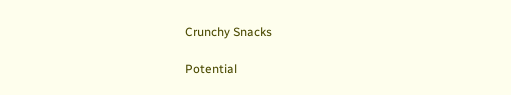Crunchy Snacks

Potential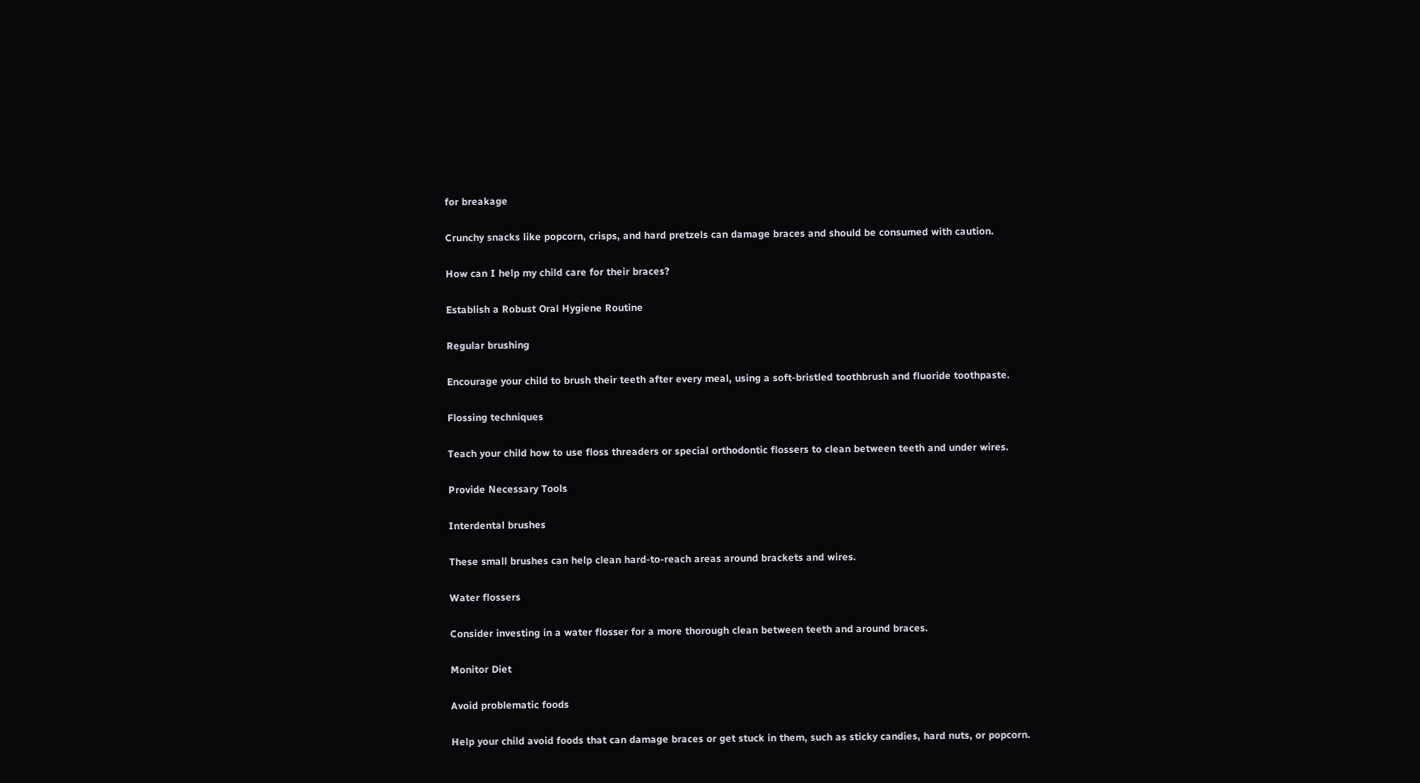for breakage

Crunchy snacks like popcorn, crisps, and hard pretzels can damage braces and should be consumed with caution.

How can I help my child care for their braces?

Establish a Robust Oral Hygiene Routine

Regular brushing

Encourage your child to brush their teeth after every meal, using a soft-bristled toothbrush and fluoride toothpaste.

Flossing techniques

Teach your child how to use floss threaders or special orthodontic flossers to clean between teeth and under wires.

Provide Necessary Tools

Interdental brushes

These small brushes can help clean hard-to-reach areas around brackets and wires.

Water flossers

Consider investing in a water flosser for a more thorough clean between teeth and around braces.

Monitor Diet

Avoid problematic foods

Help your child avoid foods that can damage braces or get stuck in them, such as sticky candies, hard nuts, or popcorn.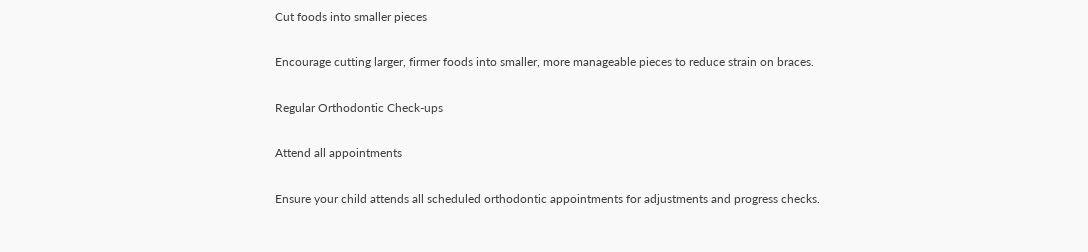Cut foods into smaller pieces

Encourage cutting larger, firmer foods into smaller, more manageable pieces to reduce strain on braces.

Regular Orthodontic Check-ups

Attend all appointments

Ensure your child attends all scheduled orthodontic appointments for adjustments and progress checks.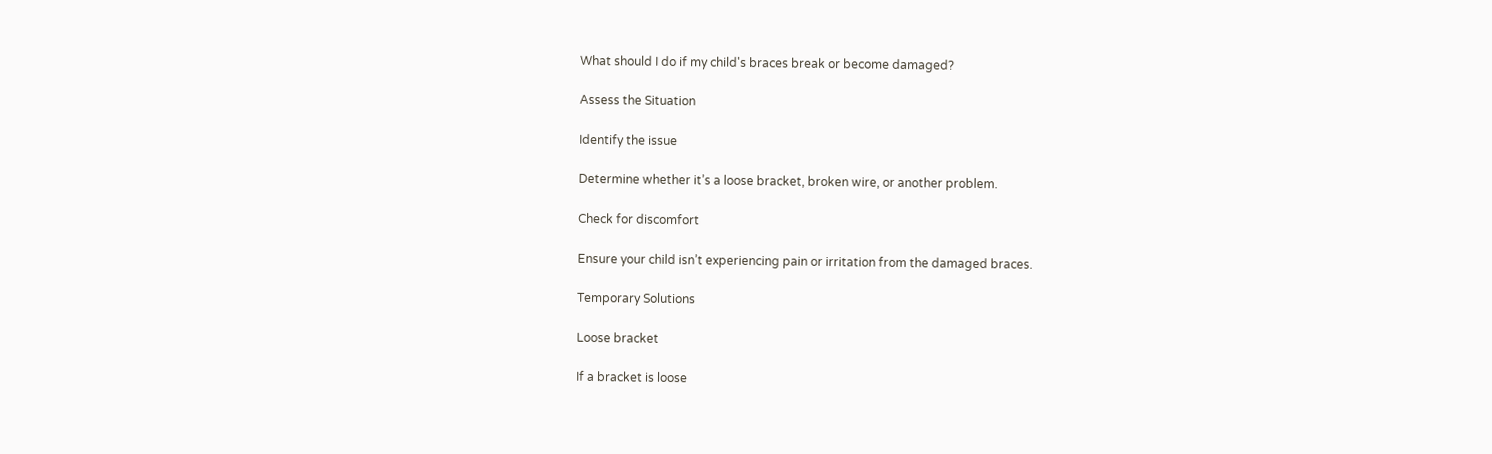What should I do if my child's braces break or become damaged?

Assess the Situation

Identify the issue

Determine whether it’s a loose bracket, broken wire, or another problem.

Check for discomfort

Ensure your child isn’t experiencing pain or irritation from the damaged braces.

Temporary Solutions

Loose bracket

If a bracket is loose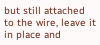but still attached to the wire, leave it in place and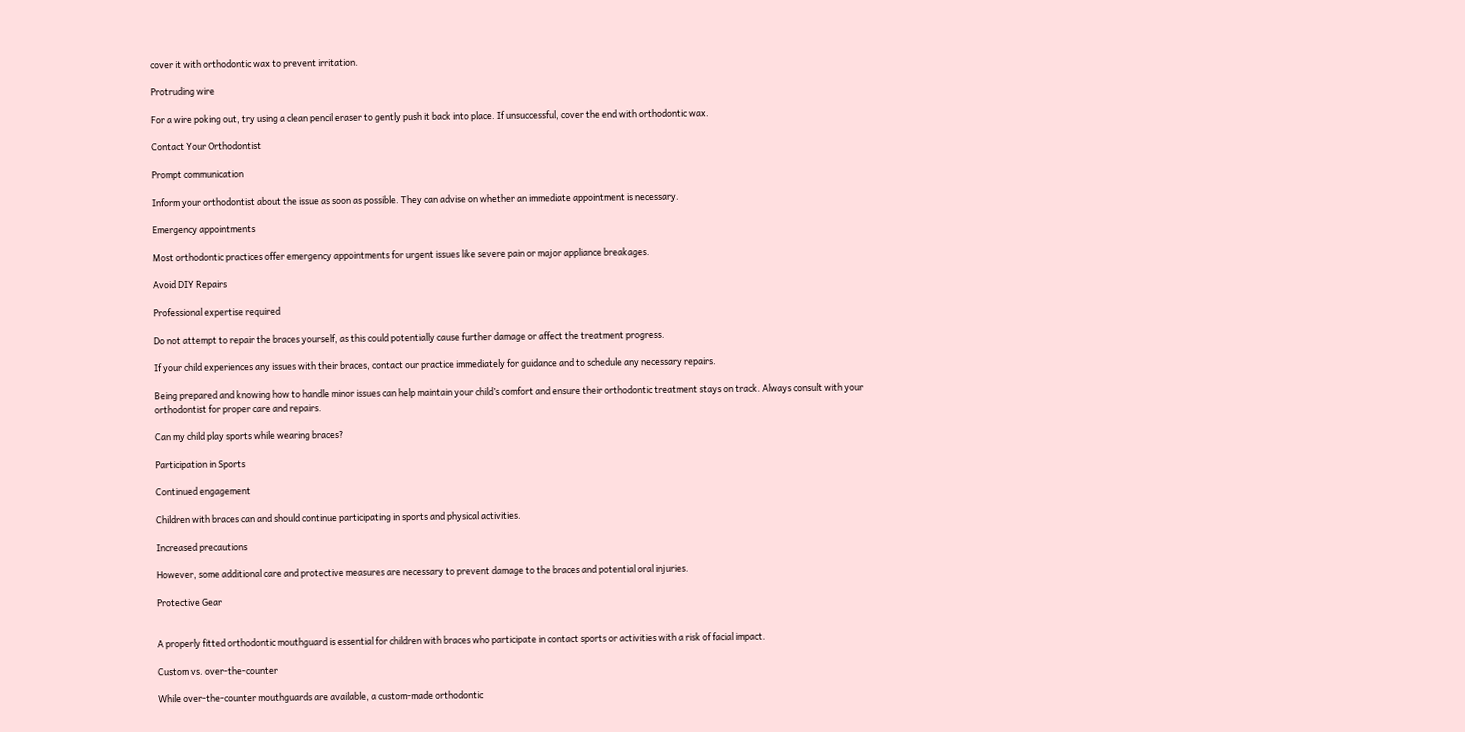cover it with orthodontic wax to prevent irritation.

Protruding wire

For a wire poking out, try using a clean pencil eraser to gently push it back into place. If unsuccessful, cover the end with orthodontic wax.

Contact Your Orthodontist

Prompt communication

Inform your orthodontist about the issue as soon as possible. They can advise on whether an immediate appointment is necessary.

Emergency appointments

Most orthodontic practices offer emergency appointments for urgent issues like severe pain or major appliance breakages.

Avoid DIY Repairs

Professional expertise required

Do not attempt to repair the braces yourself, as this could potentially cause further damage or affect the treatment progress.

If your child experiences any issues with their braces, contact our practice immediately for guidance and to schedule any necessary repairs.

Being prepared and knowing how to handle minor issues can help maintain your child’s comfort and ensure their orthodontic treatment stays on track. Always consult with your orthodontist for proper care and repairs.

Can my child play sports while wearing braces?

Participation in Sports

Continued engagement

Children with braces can and should continue participating in sports and physical activities.

Increased precautions

However, some additional care and protective measures are necessary to prevent damage to the braces and potential oral injuries.

Protective Gear


A properly fitted orthodontic mouthguard is essential for children with braces who participate in contact sports or activities with a risk of facial impact.

Custom vs. over-the-counter

While over-the-counter mouthguards are available, a custom-made orthodontic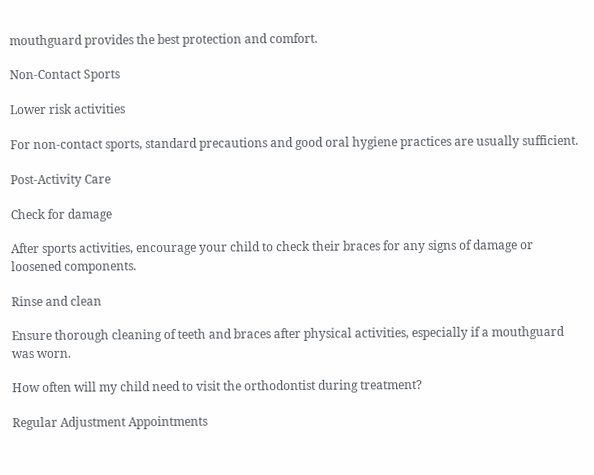mouthguard provides the best protection and comfort.

Non-Contact Sports

Lower risk activities

For non-contact sports, standard precautions and good oral hygiene practices are usually sufficient.

Post-Activity Care

Check for damage

After sports activities, encourage your child to check their braces for any signs of damage or loosened components.

Rinse and clean

Ensure thorough cleaning of teeth and braces after physical activities, especially if a mouthguard was worn.

How often will my child need to visit the orthodontist during treatment?

Regular Adjustment Appointments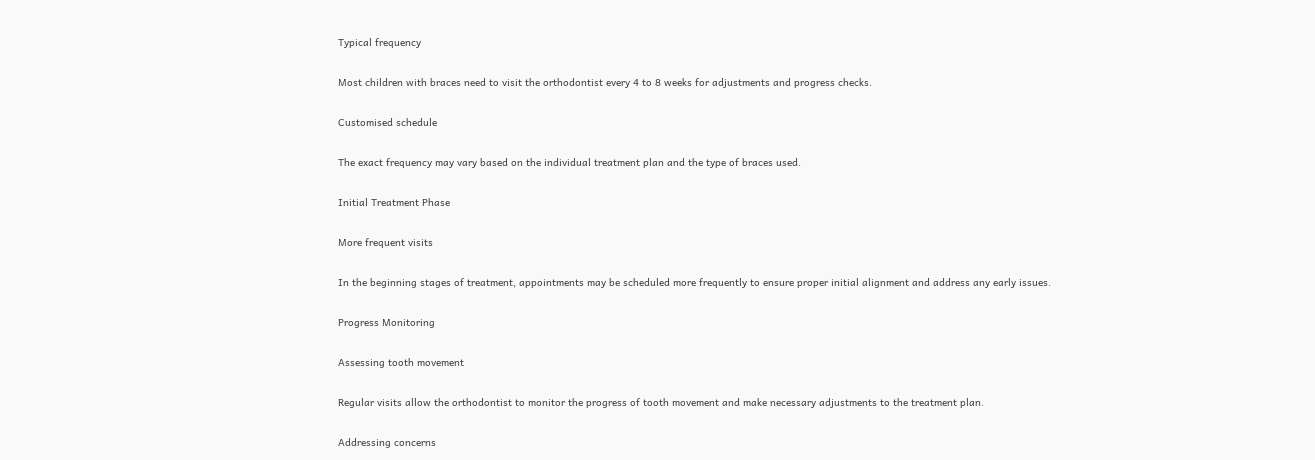Typical frequency

Most children with braces need to visit the orthodontist every 4 to 8 weeks for adjustments and progress checks.

Customised schedule

The exact frequency may vary based on the individual treatment plan and the type of braces used.

Initial Treatment Phase

More frequent visits

In the beginning stages of treatment, appointments may be scheduled more frequently to ensure proper initial alignment and address any early issues.

Progress Monitoring

Assessing tooth movement

Regular visits allow the orthodontist to monitor the progress of tooth movement and make necessary adjustments to the treatment plan.

Addressing concerns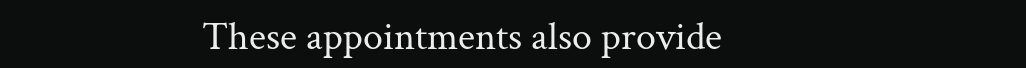These appointments also provide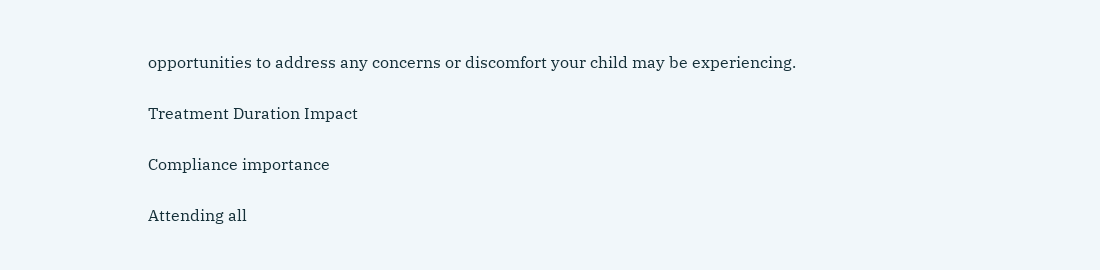opportunities to address any concerns or discomfort your child may be experiencing.

Treatment Duration Impact

Compliance importance

Attending all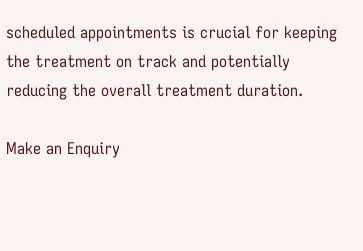scheduled appointments is crucial for keeping the treatment on track and potentially reducing the overall treatment duration.

Make an Enquiry